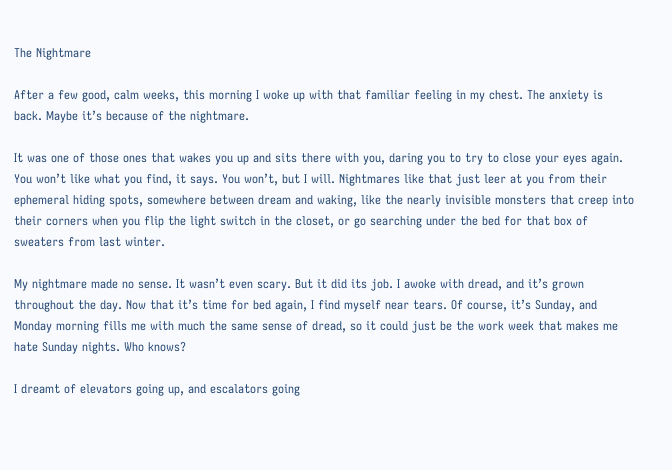The Nightmare

After a few good, calm weeks, this morning I woke up with that familiar feeling in my chest. The anxiety is back. Maybe it’s because of the nightmare.

It was one of those ones that wakes you up and sits there with you, daring you to try to close your eyes again. You won’t like what you find, it says. You won’t, but I will. Nightmares like that just leer at you from their ephemeral hiding spots, somewhere between dream and waking, like the nearly invisible monsters that creep into their corners when you flip the light switch in the closet, or go searching under the bed for that box of sweaters from last winter.

My nightmare made no sense. It wasn’t even scary. But it did its job. I awoke with dread, and it’s grown throughout the day. Now that it’s time for bed again, I find myself near tears. Of course, it’s Sunday, and Monday morning fills me with much the same sense of dread, so it could just be the work week that makes me hate Sunday nights. Who knows?

I dreamt of elevators going up, and escalators going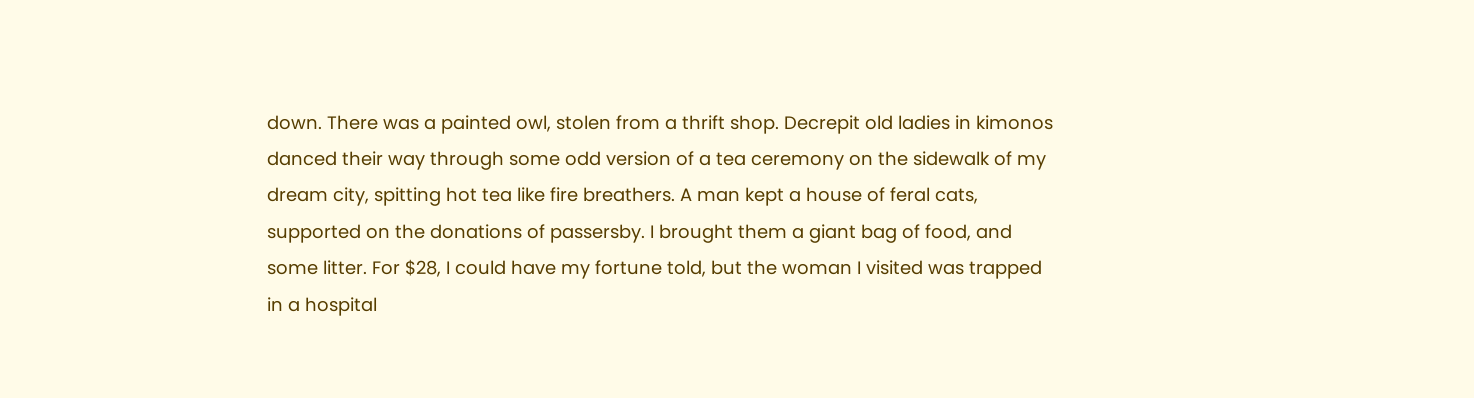down. There was a painted owl, stolen from a thrift shop. Decrepit old ladies in kimonos danced their way through some odd version of a tea ceremony on the sidewalk of my dream city, spitting hot tea like fire breathers. A man kept a house of feral cats, supported on the donations of passersby. I brought them a giant bag of food, and some litter. For $28, I could have my fortune told, but the woman I visited was trapped in a hospital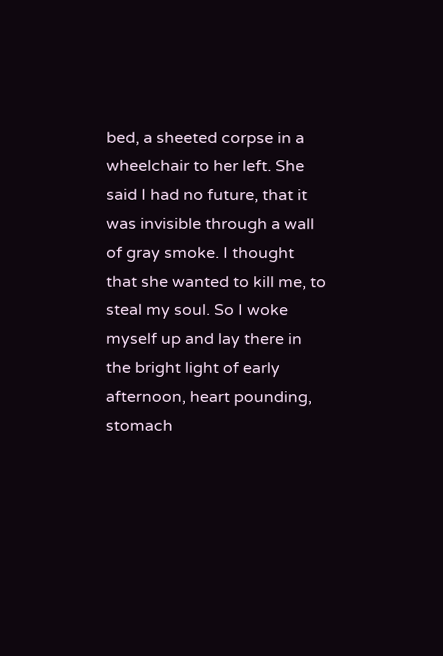bed, a sheeted corpse in a wheelchair to her left. She said I had no future, that it was invisible through a wall of gray smoke. I thought that she wanted to kill me, to steal my soul. So I woke myself up and lay there in the bright light of early afternoon, heart pounding, stomach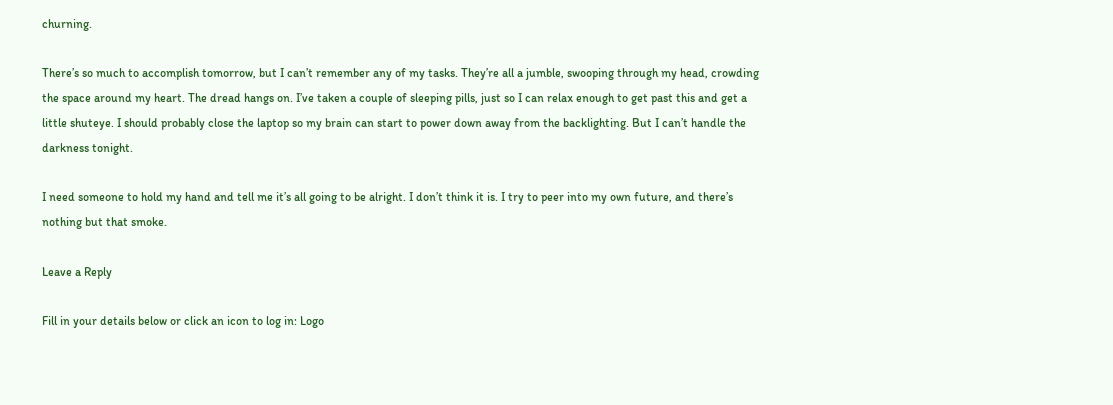churning.

There’s so much to accomplish tomorrow, but I can’t remember any of my tasks. They’re all a jumble, swooping through my head, crowding the space around my heart. The dread hangs on. I’ve taken a couple of sleeping pills, just so I can relax enough to get past this and get a little shuteye. I should probably close the laptop so my brain can start to power down away from the backlighting. But I can’t handle the darkness tonight.

I need someone to hold my hand and tell me it’s all going to be alright. I don’t think it is. I try to peer into my own future, and there’s nothing but that smoke.

Leave a Reply

Fill in your details below or click an icon to log in: Logo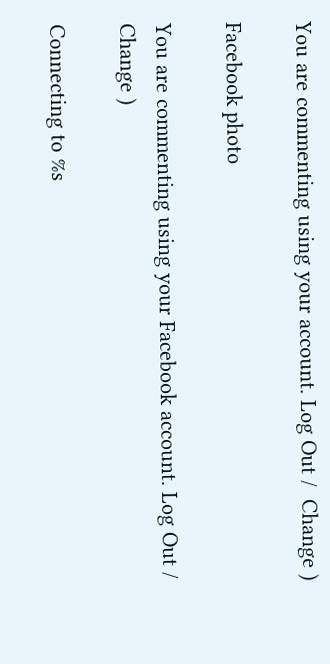You are commenting using your account. Log Out /  Change )

Facebook photo

You are commenting using your Facebook account. Log Out /  Change )

Connecting to %s